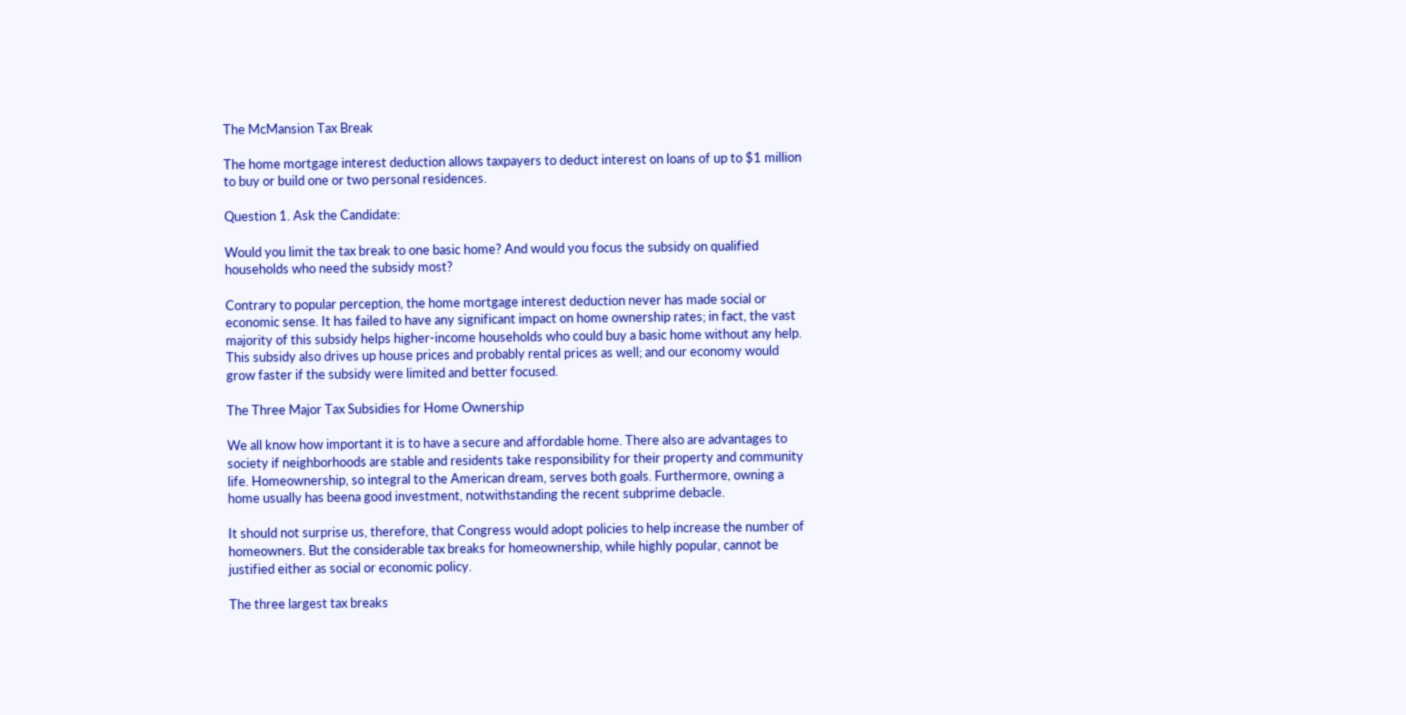The McMansion Tax Break

The home mortgage interest deduction allows taxpayers to deduct interest on loans of up to $1 million to buy or build one or two personal residences.

Question 1. Ask the Candidate:

Would you limit the tax break to one basic home? And would you focus the subsidy on qualified households who need the subsidy most?

Contrary to popular perception, the home mortgage interest deduction never has made social or economic sense. It has failed to have any significant impact on home ownership rates; in fact, the vast majority of this subsidy helps higher-income households who could buy a basic home without any help. This subsidy also drives up house prices and probably rental prices as well; and our economy would grow faster if the subsidy were limited and better focused.

The Three Major Tax Subsidies for Home Ownership

We all know how important it is to have a secure and affordable home. There also are advantages to society if neighborhoods are stable and residents take responsibility for their property and community life. Homeownership, so integral to the American dream, serves both goals. Furthermore, owning a home usually has beena good investment, notwithstanding the recent subprime debacle.

It should not surprise us, therefore, that Congress would adopt policies to help increase the number of homeowners. But the considerable tax breaks for homeownership, while highly popular, cannot be justified either as social or economic policy.

The three largest tax breaks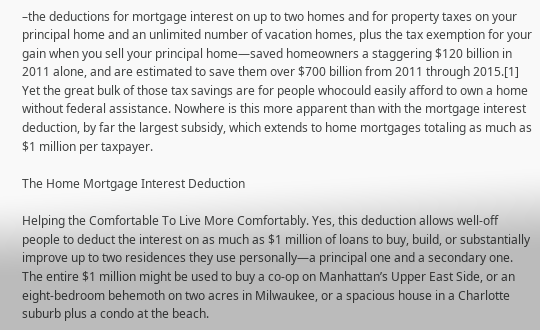–the deductions for mortgage interest on up to two homes and for property taxes on your principal home and an unlimited number of vacation homes, plus the tax exemption for your gain when you sell your principal home—saved homeowners a staggering $120 billion in 2011 alone, and are estimated to save them over $700 billion from 2011 through 2015.[1] Yet the great bulk of those tax savings are for people whocould easily afford to own a home without federal assistance. Nowhere is this more apparent than with the mortgage interest deduction, by far the largest subsidy, which extends to home mortgages totaling as much as $1 million per taxpayer.

The Home Mortgage Interest Deduction

Helping the Comfortable To Live More Comfortably. Yes, this deduction allows well-off people to deduct the interest on as much as $1 million of loans to buy, build, or substantially improve up to two residences they use personally—a principal one and a secondary one. The entire $1 million might be used to buy a co-op on Manhattan’s Upper East Side, or an eight-bedroom behemoth on two acres in Milwaukee, or a spacious house in a Charlotte suburb plus a condo at the beach.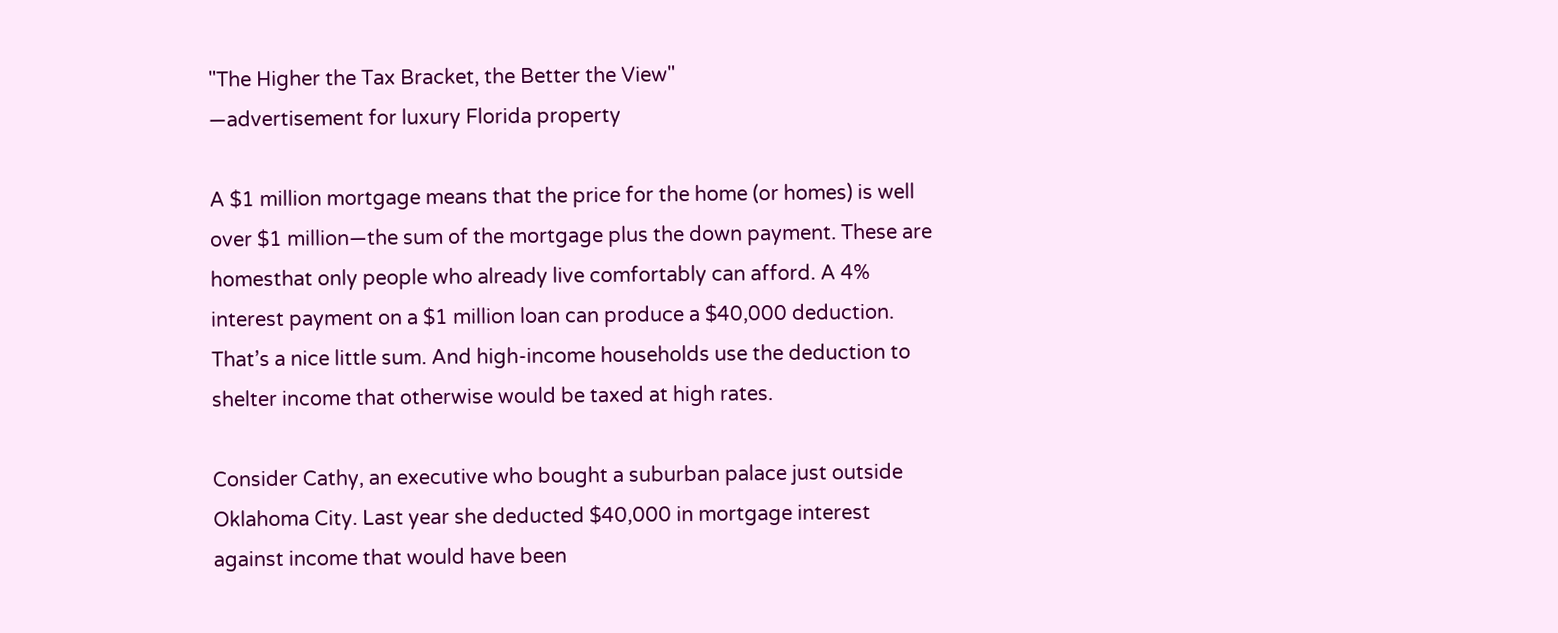"The Higher the Tax Bracket, the Better the View"
—advertisement for luxury Florida property

A $1 million mortgage means that the price for the home (or homes) is well over $1 million—the sum of the mortgage plus the down payment. These are homesthat only people who already live comfortably can afford. A 4% interest payment on a $1 million loan can produce a $40,000 deduction. That’s a nice little sum. And high-income households use the deduction to shelter income that otherwise would be taxed at high rates.

Consider Cathy, an executive who bought a suburban palace just outside Oklahoma City. Last year she deducted $40,000 in mortgage interest against income that would have been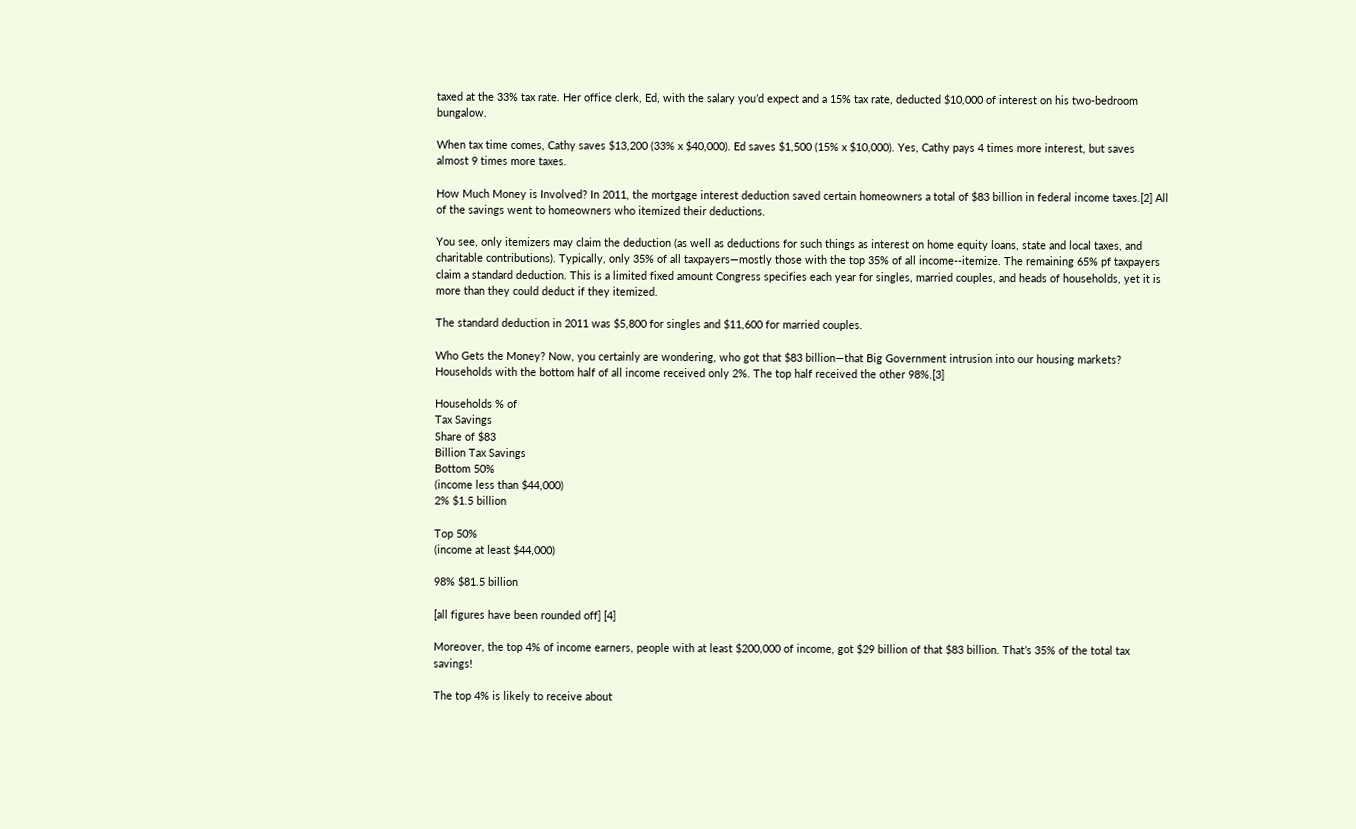taxed at the 33% tax rate. Her office clerk, Ed, with the salary you’d expect and a 15% tax rate, deducted $10,000 of interest on his two-bedroom bungalow.

When tax time comes, Cathy saves $13,200 (33% x $40,000). Ed saves $1,500 (15% x $10,000). Yes, Cathy pays 4 times more interest, but saves almost 9 times more taxes.

How Much Money is Involved? In 2011, the mortgage interest deduction saved certain homeowners a total of $83 billion in federal income taxes.[2] All of the savings went to homeowners who itemized their deductions.

You see, only itemizers may claim the deduction (as well as deductions for such things as interest on home equity loans, state and local taxes, and charitable contributions). Typically, only 35% of all taxpayers—mostly those with the top 35% of all income--itemize. The remaining 65% pf taxpayers claim a standard deduction. This is a limited fixed amount Congress specifies each year for singles, married couples, and heads of households, yet it is more than they could deduct if they itemized.

The standard deduction in 2011 was $5,800 for singles and $11,600 for married couples.

Who Gets the Money? Now, you certainly are wondering, who got that $83 billion—that Big Government intrusion into our housing markets?   Households with the bottom half of all income received only 2%. The top half received the other 98%.[3]

Households % of
Tax Savings
Share of $83
Billion Tax Savings
Bottom 50%
(income less than $44,000)
2% $1.5 billion

Top 50%
(income at least $44,000)

98% $81.5 billion

[all figures have been rounded off] [4]

Moreover, the top 4% of income earners, people with at least $200,000 of income, got $29 billion of that $83 billion. That’s 35% of the total tax savings!

The top 4% is likely to receive about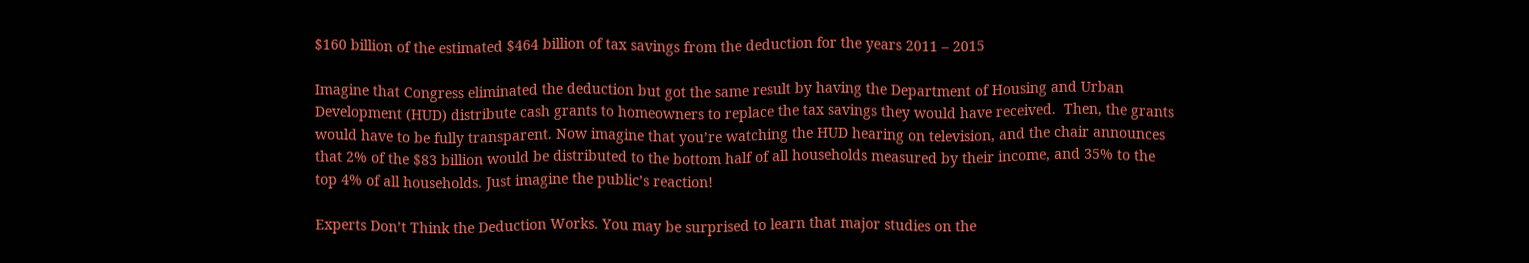$160 billion of the estimated $464 billion of tax savings from the deduction for the years 2011 – 2015

Imagine that Congress eliminated the deduction but got the same result by having the Department of Housing and Urban Development (HUD) distribute cash grants to homeowners to replace the tax savings they would have received.  Then, the grants would have to be fully transparent. Now imagine that you’re watching the HUD hearing on television, and the chair announces that 2% of the $83 billion would be distributed to the bottom half of all households measured by their income, and 35% to the top 4% of all households. Just imagine the public’s reaction!

Experts Don’t Think the Deduction Works. You may be surprised to learn that major studies on the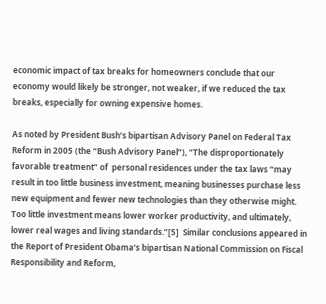economic impact of tax breaks for homeowners conclude that our economy would likely be stronger, not weaker, if we reduced the tax breaks, especially for owning expensive homes.

As noted by President Bush’s bipartisan Advisory Panel on Federal Tax Reform in 2005 (the “Bush Advisory Panel”), “The disproportionately favorable treatment” of  personal residences under the tax laws “may result in too little business investment, meaning businesses purchase less new equipment and fewer new technologies than they otherwise might.  Too little investment means lower worker productivity, and ultimately, lower real wages and living standards.”[5]  Similar conclusions appeared in the Report of President Obama’s bipartisan National Commission on Fiscal Responsibility and Reform,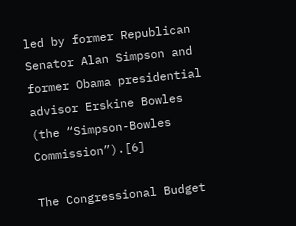led by former Republican Senator Alan Simpson and former Obama presidential advisor Erskine Bowles (the “Simpson-Bowles Commission”).[6]

The Congressional Budget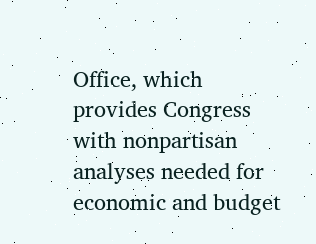Office, which provides Congress with nonpartisan analyses needed for economic and budget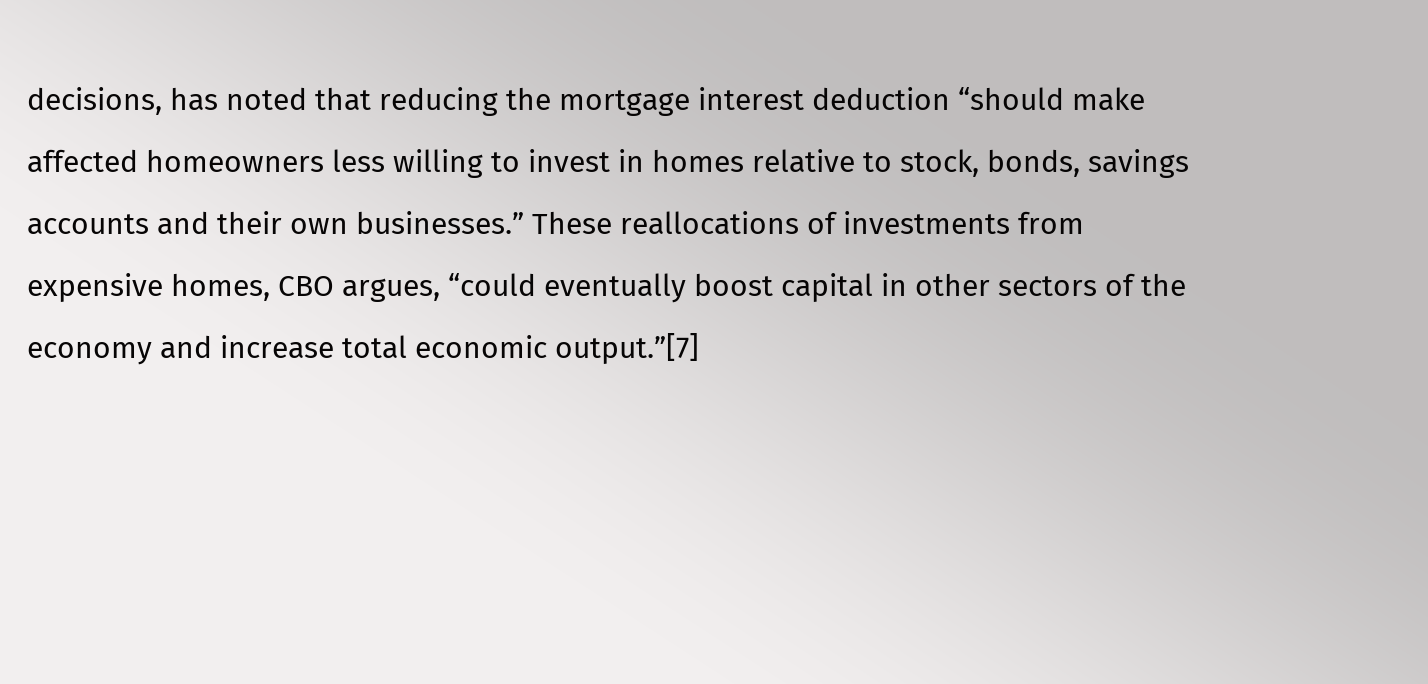decisions, has noted that reducing the mortgage interest deduction “should make affected homeowners less willing to invest in homes relative to stock, bonds, savings accounts and their own businesses.” These reallocations of investments from expensive homes, CBO argues, “could eventually boost capital in other sectors of the economy and increase total economic output.”[7]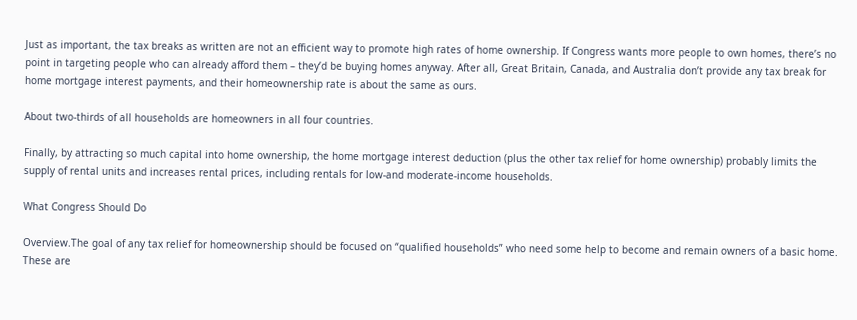Just as important, the tax breaks as written are not an efficient way to promote high rates of home ownership. If Congress wants more people to own homes, there’s no point in targeting people who can already afford them – they’d be buying homes anyway. After all, Great Britain, Canada, and Australia don’t provide any tax break for home mortgage interest payments, and their homeownership rate is about the same as ours.

About two-thirds of all households are homeowners in all four countries.

Finally, by attracting so much capital into home ownership, the home mortgage interest deduction (plus the other tax relief for home ownership) probably limits the supply of rental units and increases rental prices, including rentals for low-and moderate-income households.

What Congress Should Do

Overview.The goal of any tax relief for homeownership should be focused on “qualified households” who need some help to become and remain owners of a basic home. These are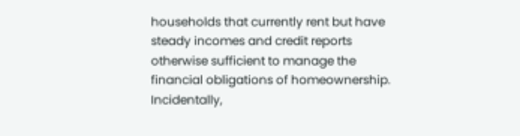households that currently rent but have steady incomes and credit reports otherwise sufficient to manage the financial obligations of homeownership. Incidentally,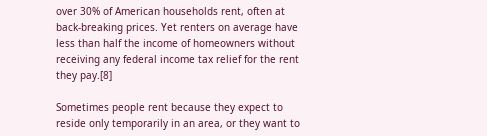over 30% of American households rent, often at back-breaking prices. Yet renters on average have less than half the income of homeowners without receiving any federal income tax relief for the rent they pay.[8]

Sometimes people rent because they expect to reside only temporarily in an area, or they want to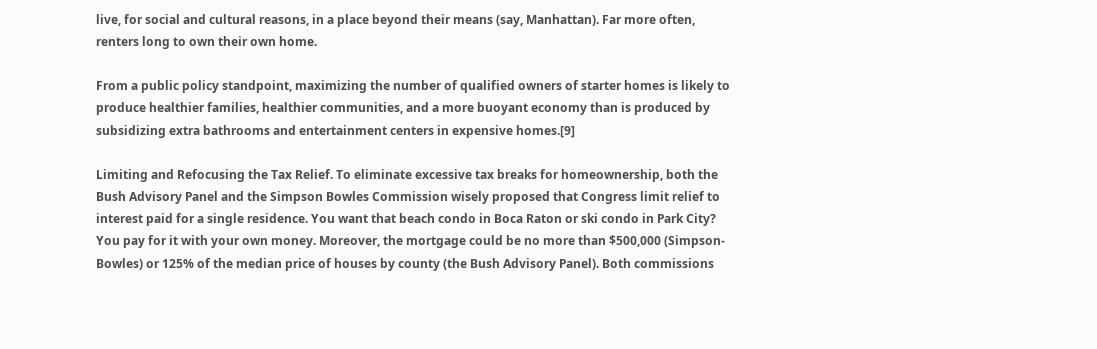live, for social and cultural reasons, in a place beyond their means (say, Manhattan). Far more often, renters long to own their own home.

From a public policy standpoint, maximizing the number of qualified owners of starter homes is likely to produce healthier families, healthier communities, and a more buoyant economy than is produced by subsidizing extra bathrooms and entertainment centers in expensive homes.[9]

Limiting and Refocusing the Tax Relief. To eliminate excessive tax breaks for homeownership, both the Bush Advisory Panel and the Simpson Bowles Commission wisely proposed that Congress limit relief to interest paid for a single residence. You want that beach condo in Boca Raton or ski condo in Park City? You pay for it with your own money. Moreover, the mortgage could be no more than $500,000 (Simpson-Bowles) or 125% of the median price of houses by county (the Bush Advisory Panel). Both commissions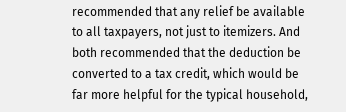recommended that any relief be available to all taxpayers, not just to itemizers. And both recommended that the deduction be converted to a tax credit, which would be far more helpful for the typical household,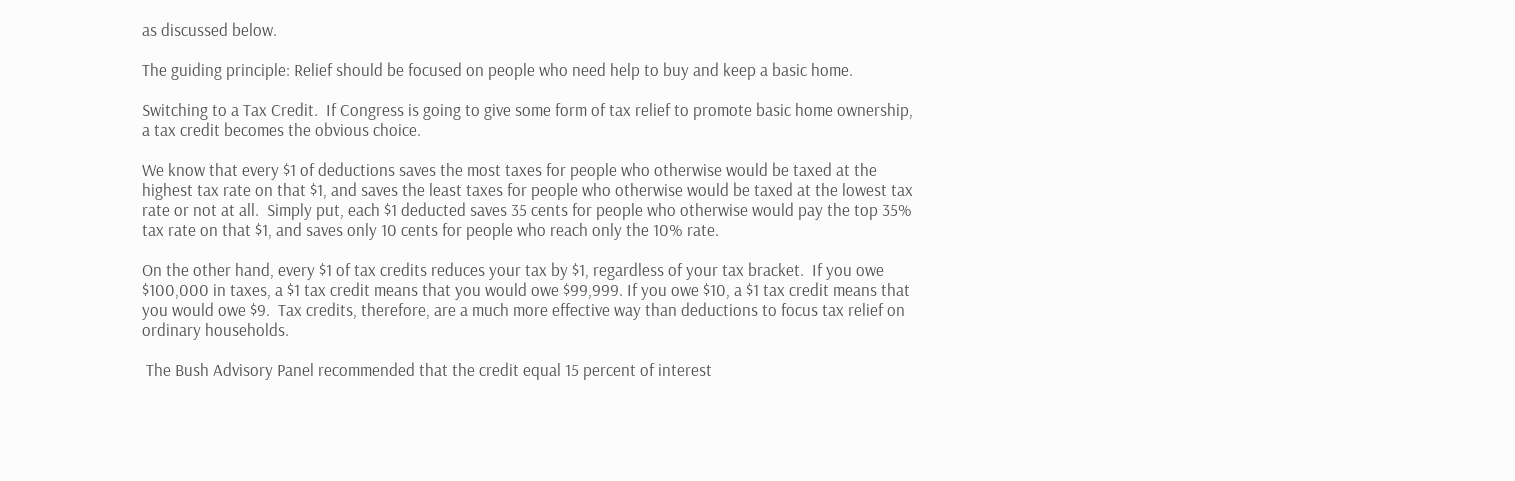as discussed below.

The guiding principle: Relief should be focused on people who need help to buy and keep a basic home.

Switching to a Tax Credit.  If Congress is going to give some form of tax relief to promote basic home ownership, a tax credit becomes the obvious choice.

We know that every $1 of deductions saves the most taxes for people who otherwise would be taxed at the highest tax rate on that $1, and saves the least taxes for people who otherwise would be taxed at the lowest tax rate or not at all.  Simply put, each $1 deducted saves 35 cents for people who otherwise would pay the top 35% tax rate on that $1, and saves only 10 cents for people who reach only the 10% rate.

On the other hand, every $1 of tax credits reduces your tax by $1, regardless of your tax bracket.  If you owe $100,000 in taxes, a $1 tax credit means that you would owe $99,999. If you owe $10, a $1 tax credit means that you would owe $9.  Tax credits, therefore, are a much more effective way than deductions to focus tax relief on ordinary households.

 The Bush Advisory Panel recommended that the credit equal 15 percent of interest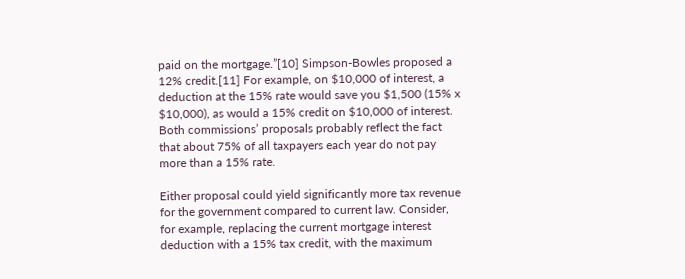paid on the mortgage.”[10] Simpson-Bowles proposed a 12% credit.[11] For example, on $10,000 of interest, a deduction at the 15% rate would save you $1,500 (15% x $10,000), as would a 15% credit on $10,000 of interest. Both commissions’ proposals probably reflect the fact that about 75% of all taxpayers each year do not pay more than a 15% rate.

Either proposal could yield significantly more tax revenue for the government compared to current law. Consider, for example, replacing the current mortgage interest deduction with a 15% tax credit, with the maximum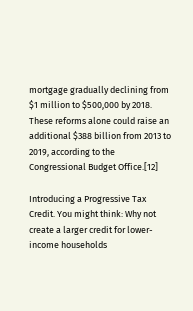mortgage gradually declining from $1 million to $500,000 by 2018. These reforms alone could raise an additional $388 billion from 2013 to 2019, according to the Congressional Budget Office.[12]

Introducing a Progressive Tax Credit. You might think: Why not create a larger credit for lower-income households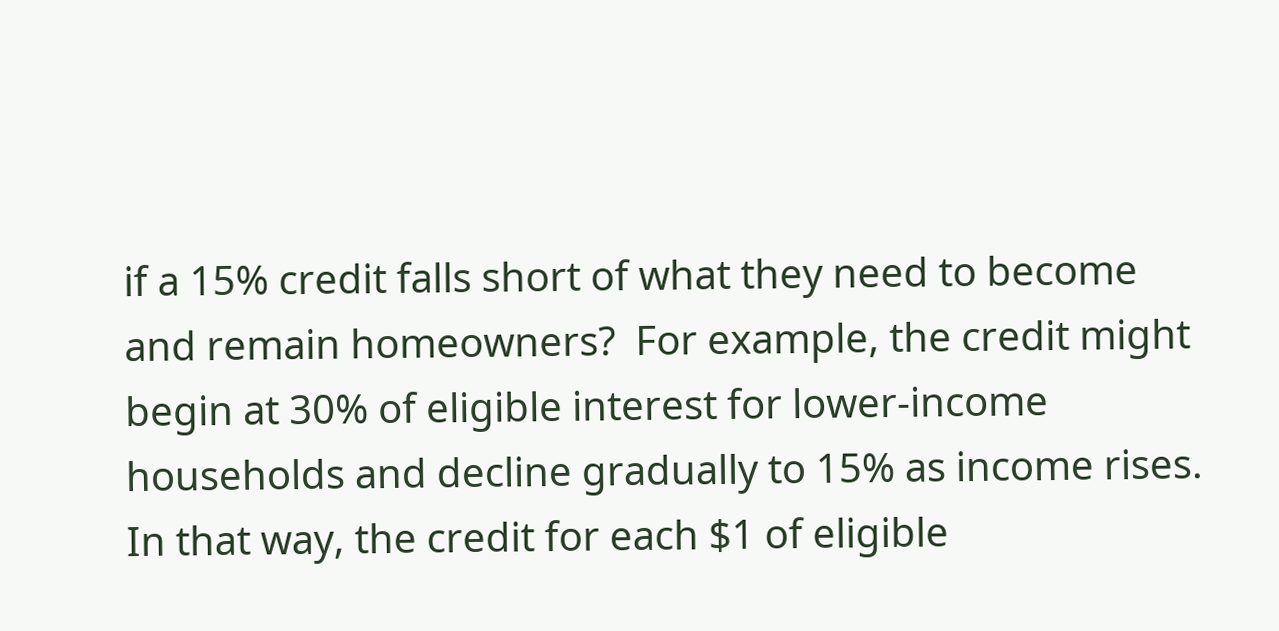if a 15% credit falls short of what they need to become and remain homeowners?  For example, the credit might begin at 30% of eligible interest for lower-income households and decline gradually to 15% as income rises. In that way, the credit for each $1 of eligible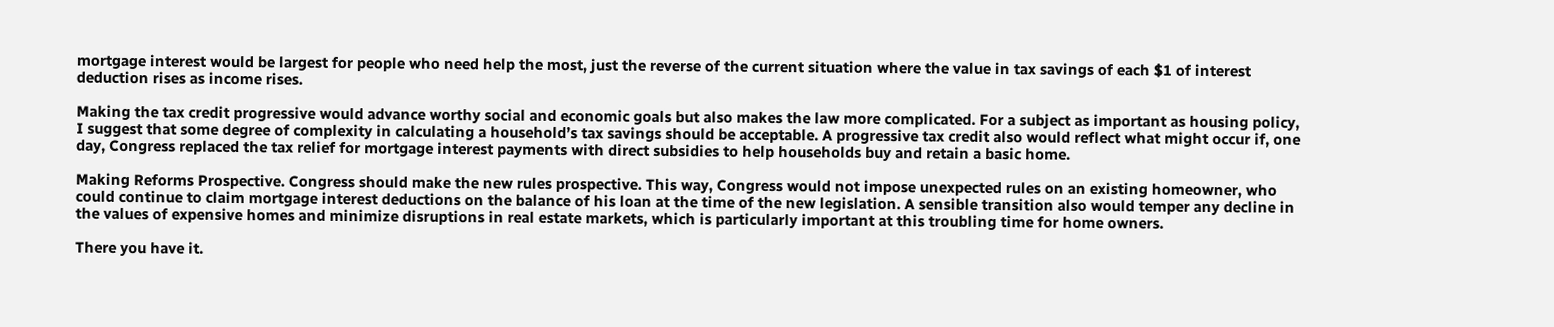mortgage interest would be largest for people who need help the most, just the reverse of the current situation where the value in tax savings of each $1 of interest deduction rises as income rises.

Making the tax credit progressive would advance worthy social and economic goals but also makes the law more complicated. For a subject as important as housing policy, I suggest that some degree of complexity in calculating a household’s tax savings should be acceptable. A progressive tax credit also would reflect what might occur if, one day, Congress replaced the tax relief for mortgage interest payments with direct subsidies to help households buy and retain a basic home.

Making Reforms Prospective. Congress should make the new rules prospective. This way, Congress would not impose unexpected rules on an existing homeowner, who could continue to claim mortgage interest deductions on the balance of his loan at the time of the new legislation. A sensible transition also would temper any decline in the values of expensive homes and minimize disruptions in real estate markets, which is particularly important at this troubling time for home owners.

There you have it.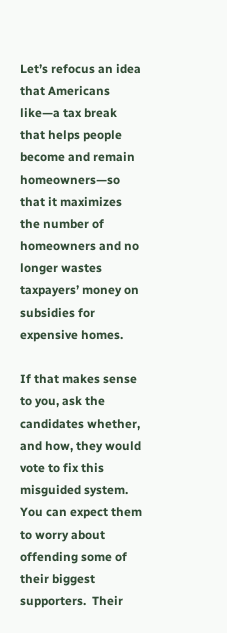Let’s refocus an idea that Americans like—a tax break that helps people become and remain homeowners—so that it maximizes the number of homeowners and no longer wastes taxpayers’ money on subsidies for expensive homes.

If that makes sense to you, ask the candidates whether, and how, they would vote to fix this misguided system. You can expect them to worry about offending some of their biggest supporters.  Their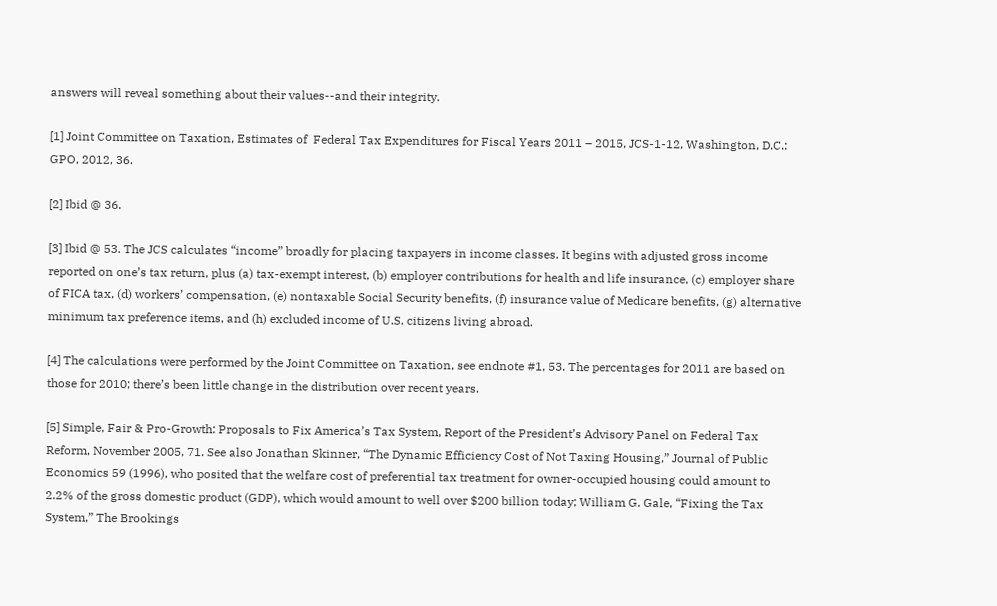answers will reveal something about their values--and their integrity.

[1] Joint Committee on Taxation, Estimates of  Federal Tax Expenditures for Fiscal Years 2011 – 2015, JCS-1-12, Washington, D.C.: GPO, 2012, 36.

[2] Ibid @ 36.

[3] Ibid @ 53. The JCS calculates “income” broadly for placing taxpayers in income classes. It begins with adjusted gross income reported on one’s tax return, plus (a) tax-exempt interest, (b) employer contributions for health and life insurance, (c) employer share of FICA tax, (d) workers’ compensation, (e) nontaxable Social Security benefits, (f) insurance value of Medicare benefits, (g) alternative minimum tax preference items, and (h) excluded income of U.S. citizens living abroad.

[4] The calculations were performed by the Joint Committee on Taxation, see endnote #1, 53. The percentages for 2011 are based on those for 2010; there’s been little change in the distribution over recent years.

[5] Simple, Fair & Pro-Growth: Proposals to Fix America’s Tax System, Report of the President’s Advisory Panel on Federal Tax Reform, November 2005, 71. See also Jonathan Skinner, “The Dynamic Efficiency Cost of Not Taxing Housing,” Journal of Public Economics 59 (1996), who posited that the welfare cost of preferential tax treatment for owner-occupied housing could amount to 2.2% of the gross domestic product (GDP), which would amount to well over $200 billion today; William G. Gale, “Fixing the Tax System,” The Brookings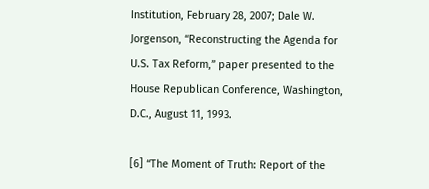Institution, February 28, 2007; Dale W. Jorgenson, “Reconstructing the Agenda for U.S. Tax Reform,” paper presented to the House Republican Conference, Washington, D.C., August 11, 1993.

[6] “The Moment of Truth: Report of the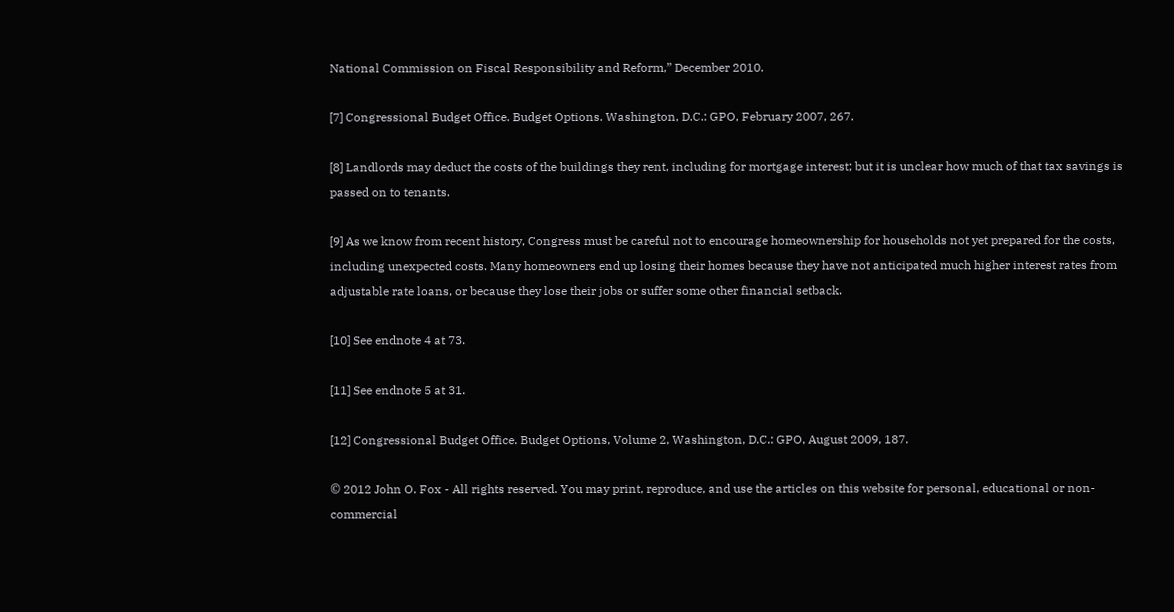National Commission on Fiscal Responsibility and Reform,” December 2010.

[7] Congressional Budget Office. Budget Options. Washington, D.C.: GPO, February 2007, 267.

[8] Landlords may deduct the costs of the buildings they rent, including for mortgage interest; but it is unclear how much of that tax savings is passed on to tenants.

[9] As we know from recent history, Congress must be careful not to encourage homeownership for households not yet prepared for the costs, including unexpected costs. Many homeowners end up losing their homes because they have not anticipated much higher interest rates from adjustable rate loans, or because they lose their jobs or suffer some other financial setback.

[10] See endnote 4 at 73.

[11] See endnote 5 at 31.

[12] Congressional Budget Office. Budget Options, Volume 2, Washington, D.C.: GPO, August 2009, 187.

© 2012 John O. Fox - All rights reserved. You may print, reproduce, and use the articles on this website for personal, educational or non-commercial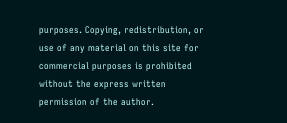purposes. Copying, redistribution, or use of any material on this site for commercial purposes is prohibited without the express written permission of the author.